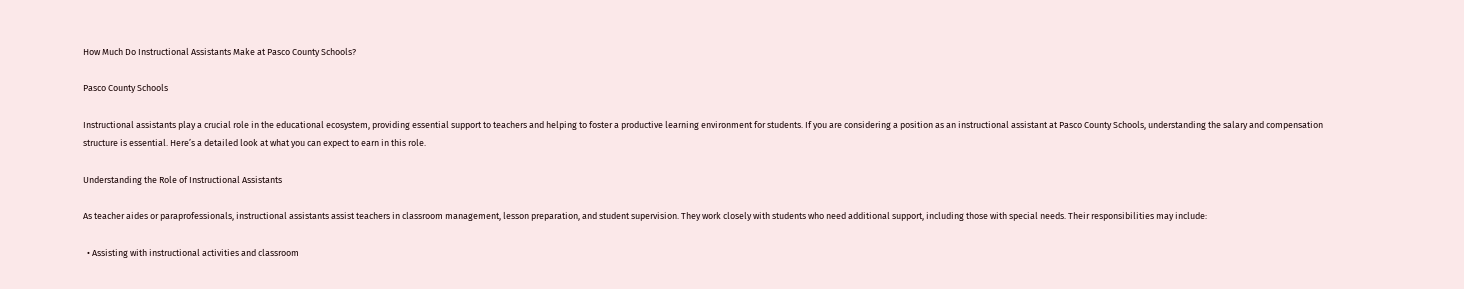How Much Do Instructional Assistants Make at Pasco County Schools?

Pasco County Schools

Instructional assistants play a crucial role in the educational ecosystem, providing essential support to teachers and helping to foster a productive learning environment for students. If you are considering a position as an instructional assistant at Pasco County Schools, understanding the salary and compensation structure is essential. Here’s a detailed look at what you can expect to earn in this role.

Understanding the Role of Instructional Assistants

As teacher aides or paraprofessionals, instructional assistants assist teachers in classroom management, lesson preparation, and student supervision. They work closely with students who need additional support, including those with special needs. Their responsibilities may include:

  • Assisting with instructional activities and classroom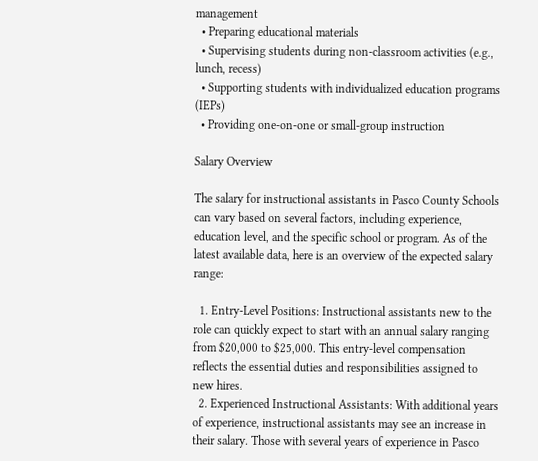management
  • Preparing educational materials
  • Supervising students during non-classroom activities (e.g., lunch, recess)
  • Supporting students with individualized education programs (IEPs)
  • Providing one-on-one or small-group instruction

Salary Overview

The salary for instructional assistants in Pasco County Schools can vary based on several factors, including experience, education level, and the specific school or program. As of the latest available data, here is an overview of the expected salary range:

  1. Entry-Level Positions: Instructional assistants new to the role can quickly expect to start with an annual salary ranging from $20,000 to $25,000. This entry-level compensation reflects the essential duties and responsibilities assigned to new hires.
  2. Experienced Instructional Assistants: With additional years of experience, instructional assistants may see an increase in their salary. Those with several years of experience in Pasco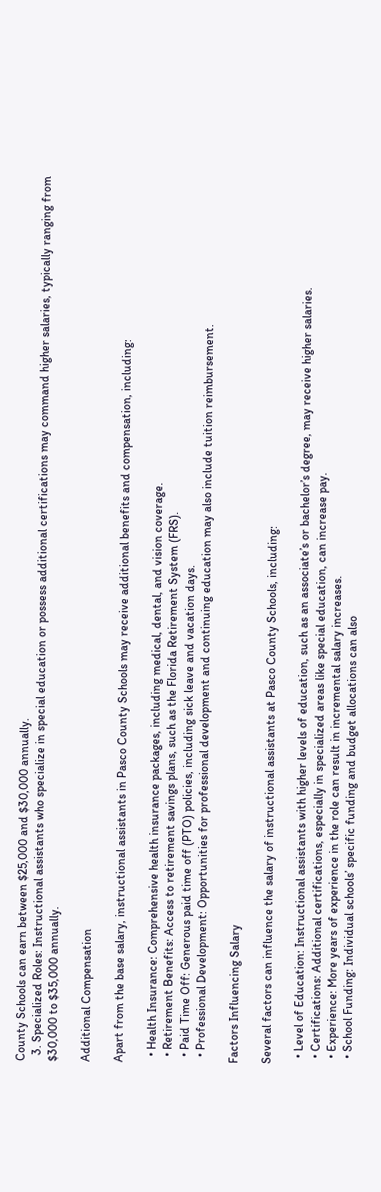County Schools can earn between $25,000 and $30,000 annually.
  3. Specialized Roles: Instructional assistants who specialize in special education or possess additional certifications may command higher salaries, typically ranging from $30,000 to $35,000 annually.

Additional Compensation

Apart from the base salary, instructional assistants in Pasco County Schools may receive additional benefits and compensation, including:

  • Health Insurance: Comprehensive health insurance packages, including medical, dental, and vision coverage.
  • Retirement Benefits: Access to retirement savings plans, such as the Florida Retirement System (FRS).
  • Paid Time Off: Generous paid time off (PTO) policies, including sick leave and vacation days.
  • Professional Development: Opportunities for professional development and continuing education may also include tuition reimbursement.

Factors Influencing Salary

Several factors can influence the salary of instructional assistants at Pasco County Schools, including:

  • Level of Education: Instructional assistants with higher levels of education, such as an associate’s or bachelor’s degree, may receive higher salaries.
  • Certifications: Additional certifications, especially in specialized areas like special education, can increase pay.
  • Experience: More years of experience in the role can result in incremental salary increases.
  • School Funding: Individual schools’ specific funding and budget allocations can also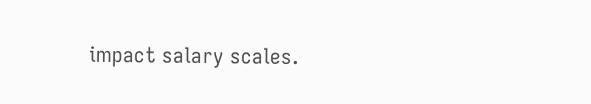impact salary scales.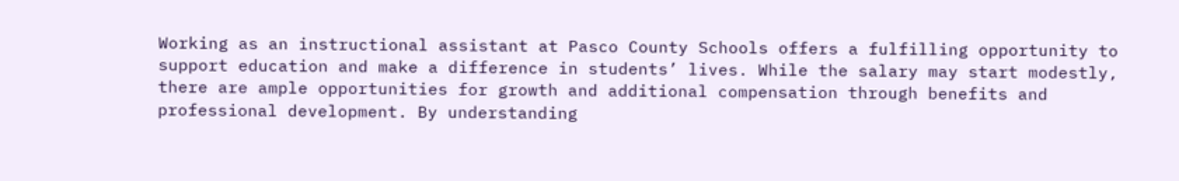Working as an instructional assistant at Pasco County Schools offers a fulfilling opportunity to support education and make a difference in students’ lives. While the salary may start modestly, there are ample opportunities for growth and additional compensation through benefits and professional development. By understanding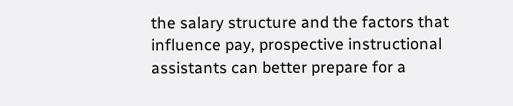the salary structure and the factors that influence pay, prospective instructional assistants can better prepare for a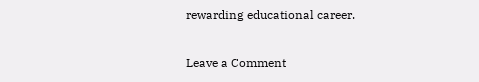rewarding educational career.

Leave a Comment